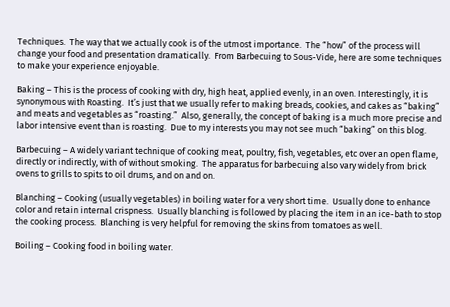Techniques.  The way that we actually cook is of the utmost importance.  The “how” of the process will change your food and presentation dramatically.  From Barbecuing to Sous-Vide, here are some techniques to make your experience enjoyable.

Baking – This is the process of cooking with dry, high heat, applied evenly, in an oven. Interestingly, it is synonymous with Roasting.  It’s just that we usually refer to making breads, cookies, and cakes as “baking” and meats and vegetables as “roasting.”  Also, generally, the concept of baking is a much more precise and labor intensive event than is roasting.  Due to my interests you may not see much “baking” on this blog.

Barbecuing – A widely variant technique of cooking meat, poultry, fish, vegetables, etc over an open flame, directly or indirectly, with of without smoking.  The apparatus for barbecuing also vary widely from brick ovens to grills to spits to oil drums, and on and on.

Blanching – Cooking (usually vegetables) in boiling water for a very short time.  Usually done to enhance color and retain internal crispness.  Usually blanching is followed by placing the item in an ice-bath to stop the cooking process.  Blanching is very helpful for removing the skins from tomatoes as well.

Boiling – Cooking food in boiling water.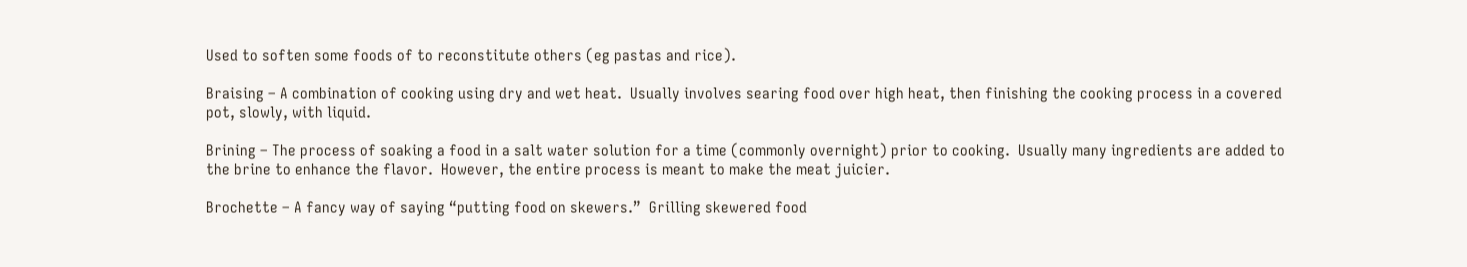Used to soften some foods of to reconstitute others (eg pastas and rice).

Braising – A combination of cooking using dry and wet heat.  Usually involves searing food over high heat, then finishing the cooking process in a covered pot, slowly, with liquid.

Brining – The process of soaking a food in a salt water solution for a time (commonly overnight) prior to cooking.  Usually many ingredients are added to the brine to enhance the flavor.  However, the entire process is meant to make the meat juicier.

Brochette – A fancy way of saying “putting food on skewers.”  Grilling skewered food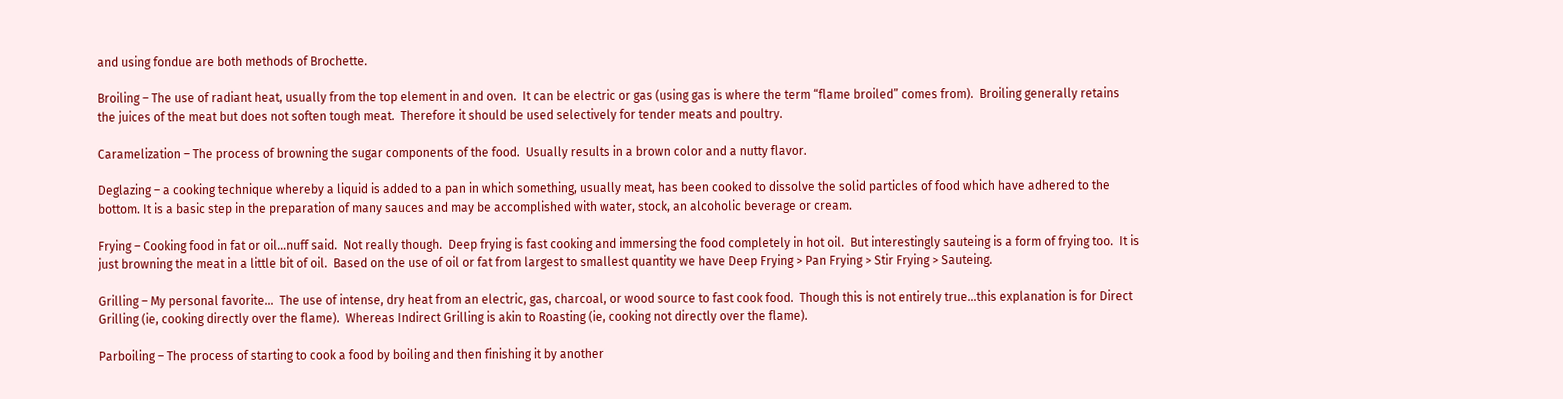and using fondue are both methods of Brochette.

Broiling – The use of radiant heat, usually from the top element in and oven.  It can be electric or gas (using gas is where the term “flame broiled” comes from).  Broiling generally retains the juices of the meat but does not soften tough meat.  Therefore it should be used selectively for tender meats and poultry.

Caramelization – The process of browning the sugar components of the food.  Usually results in a brown color and a nutty flavor.

Deglazing – a cooking technique whereby a liquid is added to a pan in which something, usually meat, has been cooked to dissolve the solid particles of food which have adhered to the bottom. It is a basic step in the preparation of many sauces and may be accomplished with water, stock, an alcoholic beverage or cream.

Frying – Cooking food in fat or oil…nuff said.  Not really though.  Deep frying is fast cooking and immersing the food completely in hot oil.  But interestingly sauteing is a form of frying too.  It is just browning the meat in a little bit of oil.  Based on the use of oil or fat from largest to smallest quantity we have Deep Frying > Pan Frying > Stir Frying > Sauteing.

Grilling – My personal favorite…  The use of intense, dry heat from an electric, gas, charcoal, or wood source to fast cook food.  Though this is not entirely true…this explanation is for Direct Grilling (ie, cooking directly over the flame).  Whereas Indirect Grilling is akin to Roasting (ie, cooking not directly over the flame).

Parboiling – The process of starting to cook a food by boiling and then finishing it by another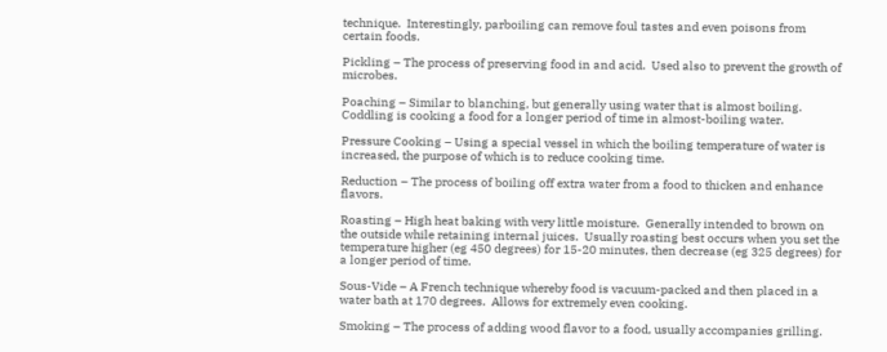technique.  Interestingly, parboiling can remove foul tastes and even poisons from certain foods.

Pickling – The process of preserving food in and acid.  Used also to prevent the growth of microbes.

Poaching – Similar to blanching, but generally using water that is almost boiling.  Coddling is cooking a food for a longer period of time in almost-boiling water.

Pressure Cooking – Using a special vessel in which the boiling temperature of water is increased, the purpose of which is to reduce cooking time.

Reduction – The process of boiling off extra water from a food to thicken and enhance flavors.

Roasting – High heat baking with very little moisture.  Generally intended to brown on the outside while retaining internal juices.  Usually roasting best occurs when you set the temperature higher (eg 450 degrees) for 15-20 minutes, then decrease (eg 325 degrees) for a longer period of time.

Sous-Vide – A French technique whereby food is vacuum-packed and then placed in a water bath at 170 degrees.  Allows for extremely even cooking.

Smoking – The process of adding wood flavor to a food, usually accompanies grilling.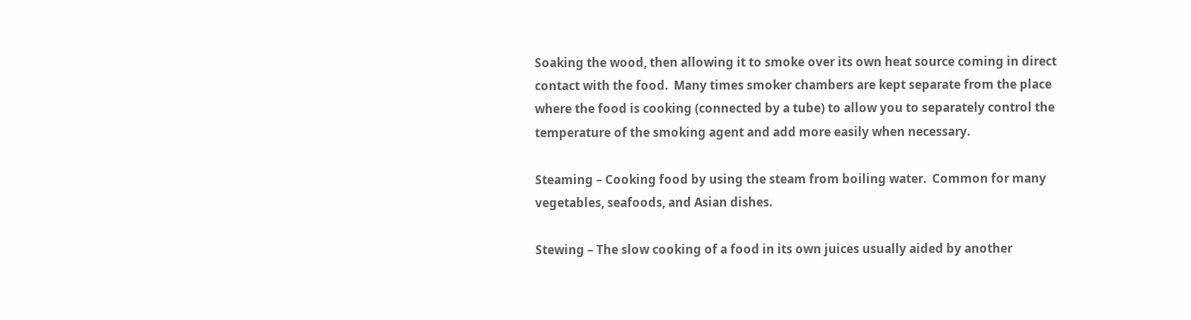Soaking the wood, then allowing it to smoke over its own heat source coming in direct contact with the food.  Many times smoker chambers are kept separate from the place where the food is cooking (connected by a tube) to allow you to separately control the temperature of the smoking agent and add more easily when necessary.

Steaming – Cooking food by using the steam from boiling water.  Common for many vegetables, seafoods, and Asian dishes.

Stewing – The slow cooking of a food in its own juices usually aided by another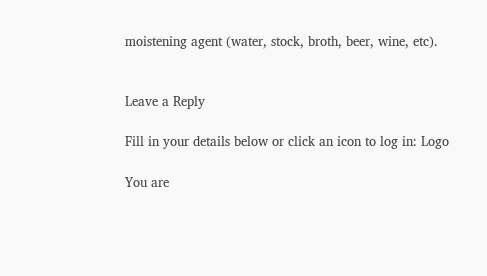moistening agent (water, stock, broth, beer, wine, etc).


Leave a Reply

Fill in your details below or click an icon to log in: Logo

You are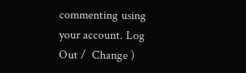commenting using your account. Log Out /  Change )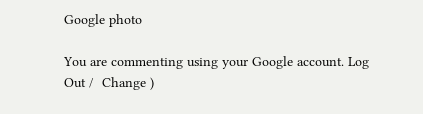Google photo

You are commenting using your Google account. Log Out /  Change )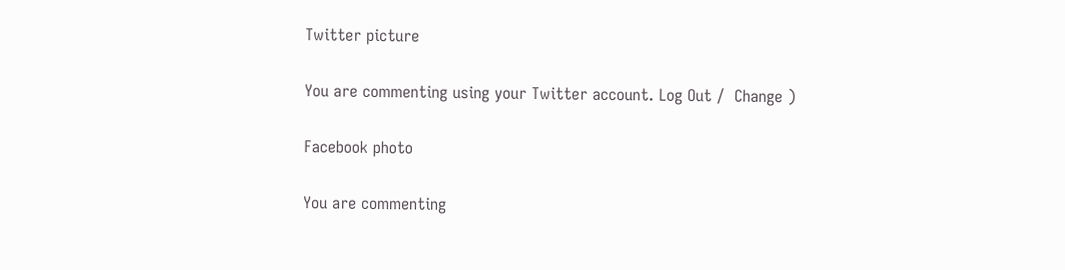Twitter picture

You are commenting using your Twitter account. Log Out /  Change )

Facebook photo

You are commenting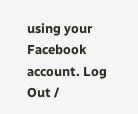using your Facebook account. Log Out /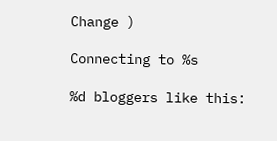Change )

Connecting to %s

%d bloggers like this: